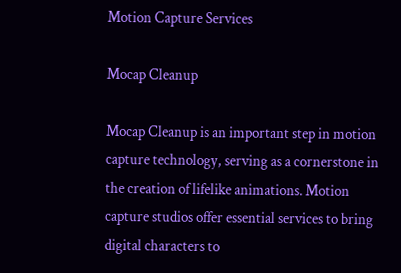Motion Capture Services

Mocap Cleanup

Mocap Cleanup is an important step in motion capture technology, serving as a cornerstone in the creation of lifelike animations. Motion capture studios offer essential services to bring digital characters to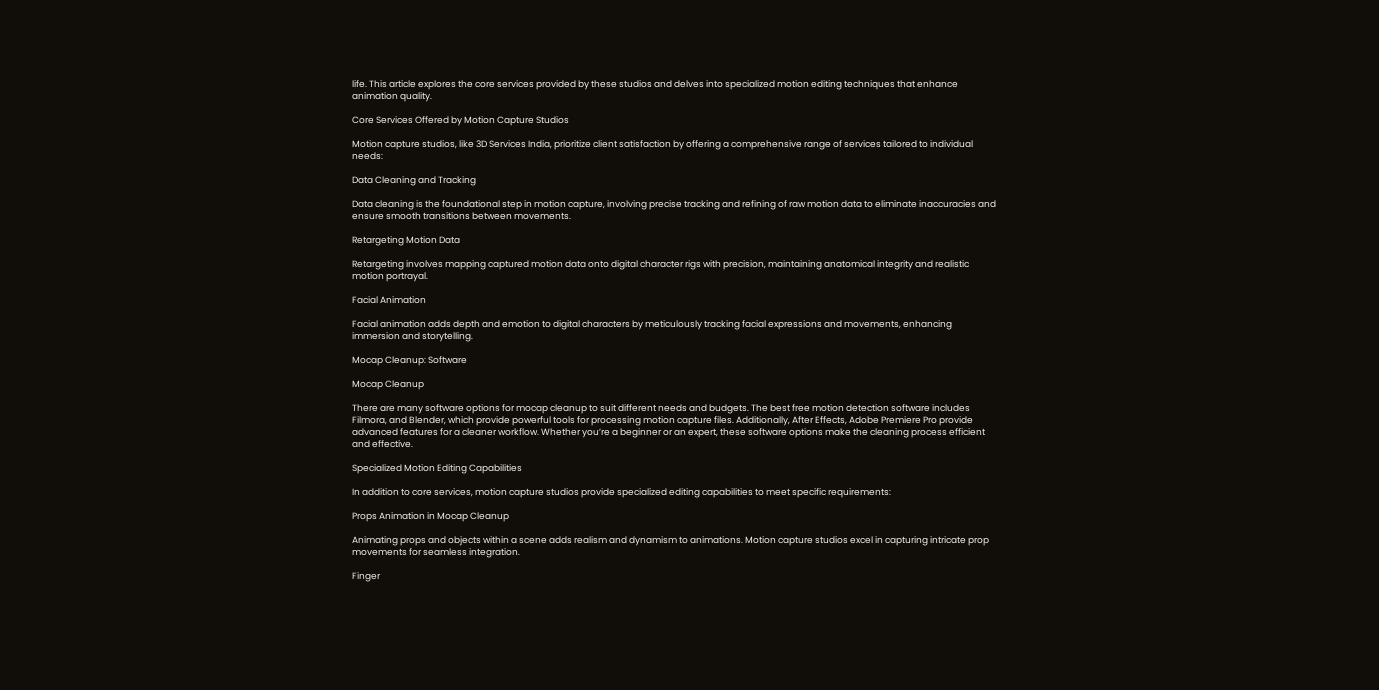life. This article explores the core services provided by these studios and delves into specialized motion editing techniques that enhance animation quality.

Core Services Offered by Motion Capture Studios

Motion capture studios, like 3D Services India, prioritize client satisfaction by offering a comprehensive range of services tailored to individual needs:

Data Cleaning and Tracking

Data cleaning is the foundational step in motion capture, involving precise tracking and refining of raw motion data to eliminate inaccuracies and ensure smooth transitions between movements.

Retargeting Motion Data

Retargeting involves mapping captured motion data onto digital character rigs with precision, maintaining anatomical integrity and realistic motion portrayal.

Facial Animation

Facial animation adds depth and emotion to digital characters by meticulously tracking facial expressions and movements, enhancing immersion and storytelling.

Mocap Cleanup: Software

Mocap Cleanup

There are many software options for mocap cleanup to suit different needs and budgets. The best free motion detection software includes Filmora, and Blender, which provide powerful tools for processing motion capture files. Additionally, After Effects, Adobe Premiere Pro provide advanced features for a cleaner workflow. Whether you’re a beginner or an expert, these software options make the cleaning process efficient and effective.

Specialized Motion Editing Capabilities

In addition to core services, motion capture studios provide specialized editing capabilities to meet specific requirements:

Props Animation in Mocap Cleanup

Animating props and objects within a scene adds realism and dynamism to animations. Motion capture studios excel in capturing intricate prop movements for seamless integration.

Finger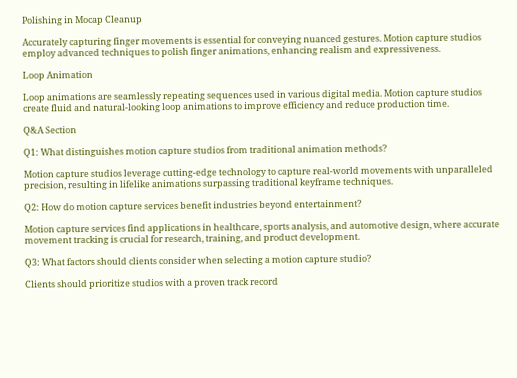Polishing in Mocap Cleanup

Accurately capturing finger movements is essential for conveying nuanced gestures. Motion capture studios employ advanced techniques to polish finger animations, enhancing realism and expressiveness.

Loop Animation

Loop animations are seamlessly repeating sequences used in various digital media. Motion capture studios create fluid and natural-looking loop animations to improve efficiency and reduce production time.

Q&A Section

Q1: What distinguishes motion capture studios from traditional animation methods?

Motion capture studios leverage cutting-edge technology to capture real-world movements with unparalleled precision, resulting in lifelike animations surpassing traditional keyframe techniques.

Q2: How do motion capture services benefit industries beyond entertainment?

Motion capture services find applications in healthcare, sports analysis, and automotive design, where accurate movement tracking is crucial for research, training, and product development.

Q3: What factors should clients consider when selecting a motion capture studio?

Clients should prioritize studios with a proven track record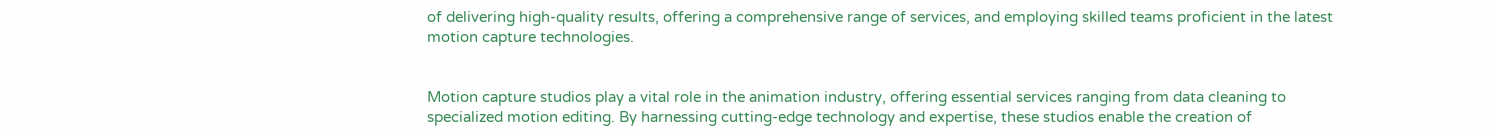of delivering high-quality results, offering a comprehensive range of services, and employing skilled teams proficient in the latest motion capture technologies.


Motion capture studios play a vital role in the animation industry, offering essential services ranging from data cleaning to specialized motion editing. By harnessing cutting-edge technology and expertise, these studios enable the creation of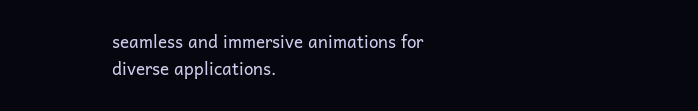seamless and immersive animations for diverse applications.